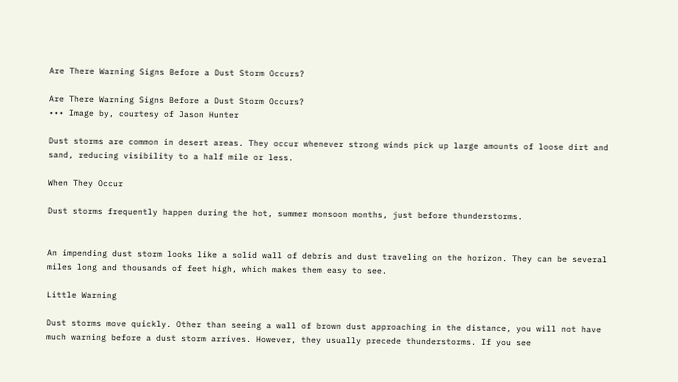Are There Warning Signs Before a Dust Storm Occurs?

Are There Warning Signs Before a Dust Storm Occurs?
••• Image by, courtesy of Jason Hunter

Dust storms are common in desert areas. They occur whenever strong winds pick up large amounts of loose dirt and sand, reducing visibility to a half mile or less.

When They Occur

Dust storms frequently happen during the hot, summer monsoon months, just before thunderstorms.


An impending dust storm looks like a solid wall of debris and dust traveling on the horizon. They can be several miles long and thousands of feet high, which makes them easy to see.

Little Warning

Dust storms move quickly. Other than seeing a wall of brown dust approaching in the distance, you will not have much warning before a dust storm arrives. However, they usually precede thunderstorms. If you see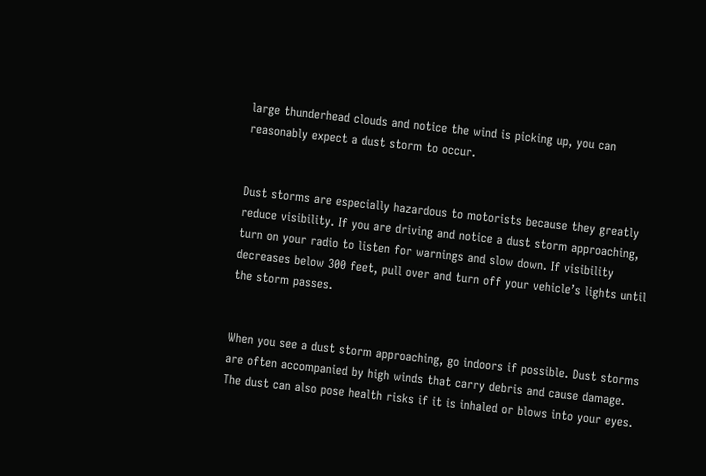large thunderhead clouds and notice the wind is picking up, you can reasonably expect a dust storm to occur.


Dust storms are especially hazardous to motorists because they greatly reduce visibility. If you are driving and notice a dust storm approaching, turn on your radio to listen for warnings and slow down. If visibility decreases below 300 feet, pull over and turn off your vehicle’s lights until the storm passes.


When you see a dust storm approaching, go indoors if possible. Dust storms are often accompanied by high winds that carry debris and cause damage. The dust can also pose health risks if it is inhaled or blows into your eyes.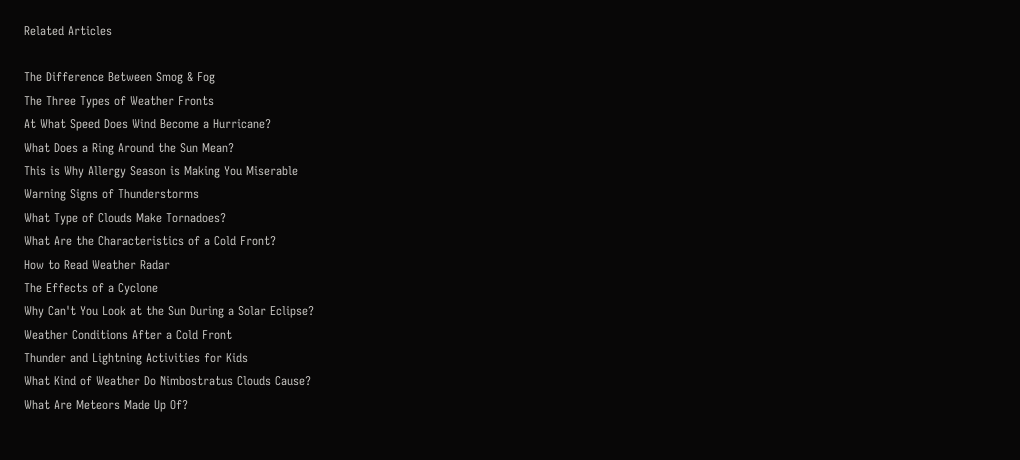Related Articles

The Difference Between Smog & Fog
The Three Types of Weather Fronts
At What Speed Does Wind Become a Hurricane?
What Does a Ring Around the Sun Mean?
This is Why Allergy Season is Making You Miserable
Warning Signs of Thunderstorms
What Type of Clouds Make Tornadoes?
What Are the Characteristics of a Cold Front?
How to Read Weather Radar
The Effects of a Cyclone
Why Can't You Look at the Sun During a Solar Eclipse?
Weather Conditions After a Cold Front
Thunder and Lightning Activities for Kids
What Kind of Weather Do Nimbostratus Clouds Cause?
What Are Meteors Made Up Of?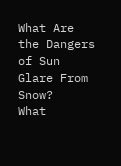What Are the Dangers of Sun Glare From Snow?
What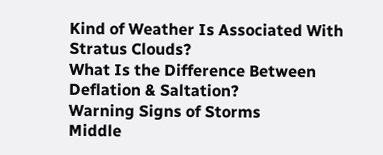Kind of Weather Is Associated With Stratus Clouds?
What Is the Difference Between Deflation & Saltation?
Warning Signs of Storms
Middle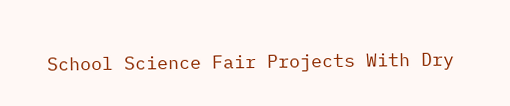School Science Fair Projects With Dry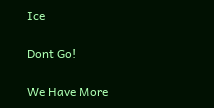Ice

Dont Go!

We Have More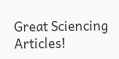Great Sciencing Articles!